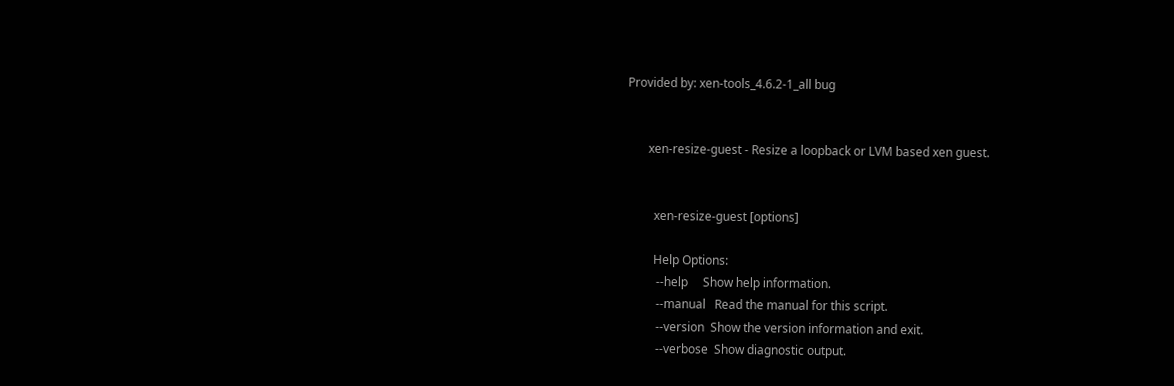Provided by: xen-tools_4.6.2-1_all bug


       xen-resize-guest - Resize a loopback or LVM based xen guest.


         xen-resize-guest [options]

         Help Options:
          --help     Show help information.
          --manual   Read the manual for this script.
          --version  Show the version information and exit.
          --verbose  Show diagnostic output.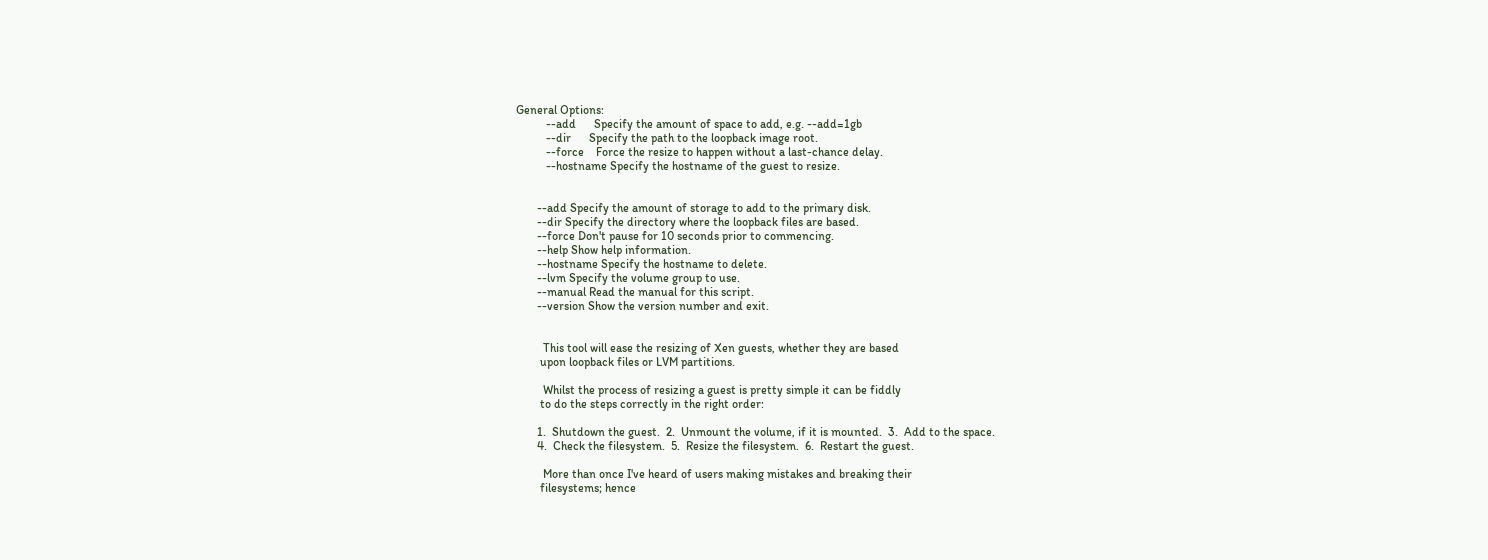General Options:
          --add      Specify the amount of space to add, e.g. --add=1gb
          --dir      Specify the path to the loopback image root.
          --force    Force the resize to happen without a last-chance delay.
          --hostname Specify the hostname of the guest to resize.


       --add Specify the amount of storage to add to the primary disk.
       --dir Specify the directory where the loopback files are based.
       --force Don't pause for 10 seconds prior to commencing.
       --help Show help information.
       --hostname Specify the hostname to delete.
       --lvm Specify the volume group to use.
       --manual Read the manual for this script.
       --version Show the version number and exit.


         This tool will ease the resizing of Xen guests, whether they are based
        upon loopback files or LVM partitions.

         Whilst the process of resizing a guest is pretty simple it can be fiddly
        to do the steps correctly in the right order:

       1.  Shutdown the guest.  2.  Unmount the volume, if it is mounted.  3.  Add to the space.
       4.  Check the filesystem.  5.  Resize the filesystem.  6.  Restart the guest.

         More than once I've heard of users making mistakes and breaking their
        filesystems; hence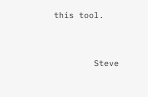this tool.


        Steve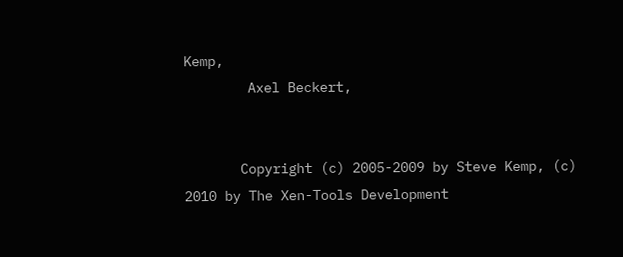Kemp,
        Axel Beckert,


       Copyright (c) 2005-2009 by Steve Kemp, (c) 2010 by The Xen-Tools Development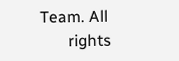Team. All
       rights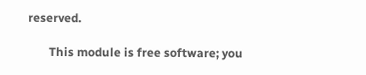reserved.

       This module is free software; you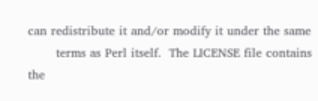can redistribute it and/or modify it under the same
       terms as Perl itself.  The LICENSE file contains the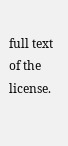full text of the license.